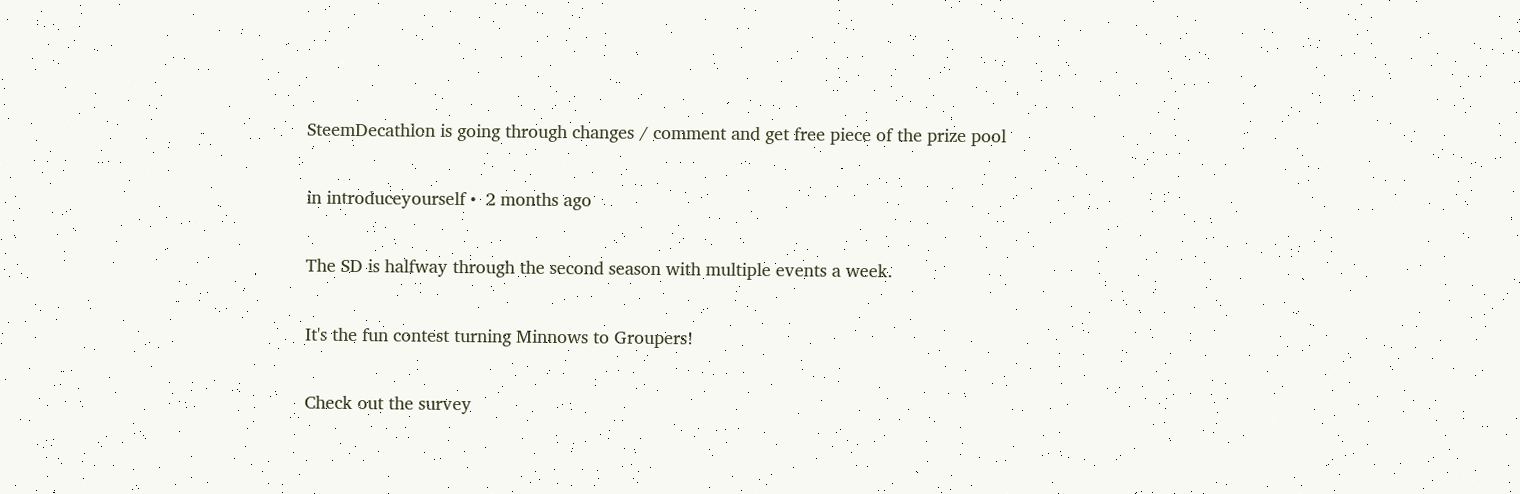SteemDecathlon is going through changes / comment and get free piece of the prize pool

in introduceyourself •  2 months ago

The SD is halfway through the second season with multiple events a week.

It's the fun contest turning Minnows to Groupers!

Check out the survey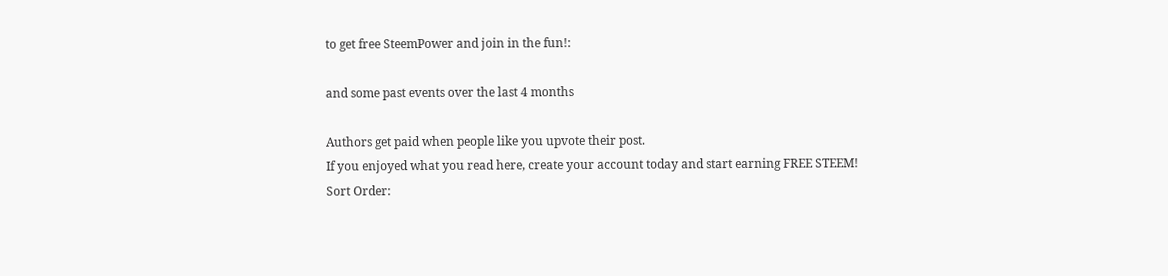to get free SteemPower and join in the fun!:

and some past events over the last 4 months

Authors get paid when people like you upvote their post.
If you enjoyed what you read here, create your account today and start earning FREE STEEM!
Sort Order: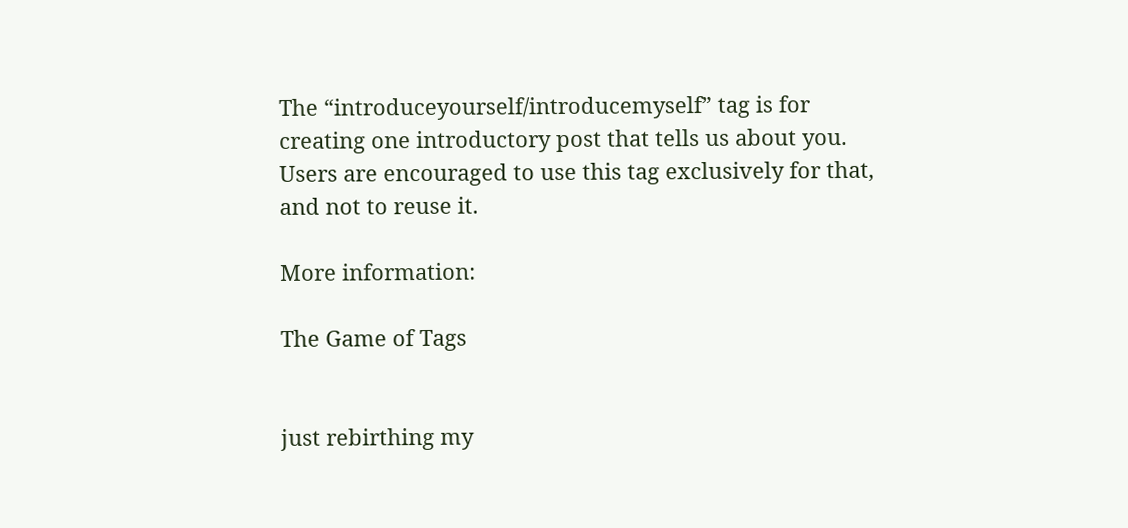The “introduceyourself/introducemyself” tag is for creating one introductory post that tells us about you. Users are encouraged to use this tag exclusively for that, and not to reuse it.

More information:

The Game of Tags


just rebirthing my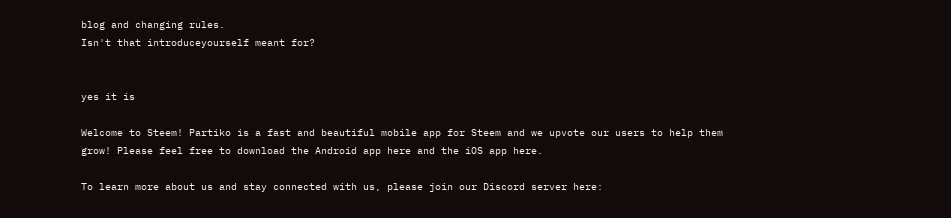blog and changing rules.
Isn't that introduceyourself meant for?


yes it is

Welcome to Steem! Partiko is a fast and beautiful mobile app for Steem and we upvote our users to help them grow! Please feel free to download the Android app here and the iOS app here.

To learn more about us and stay connected with us, please join our Discord server here: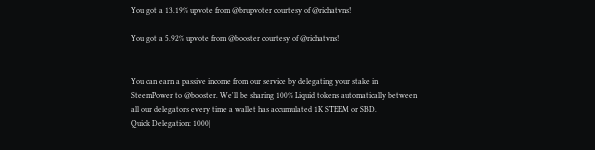You got a 13.19% upvote from @brupvoter courtesy of @richatvns!

You got a 5.92% upvote from @booster courtesy of @richatvns!


You can earn a passive income from our service by delegating your stake in SteemPower to @booster. We'll be sharing 100% Liquid tokens automatically between all our delegators every time a wallet has accumulated 1K STEEM or SBD.
Quick Delegation: 1000|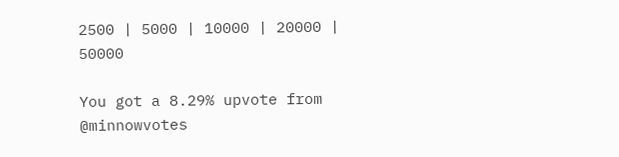2500 | 5000 | 10000 | 20000 | 50000

You got a 8.29% upvote from @minnowvotes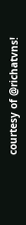courtesy of @richatvns!